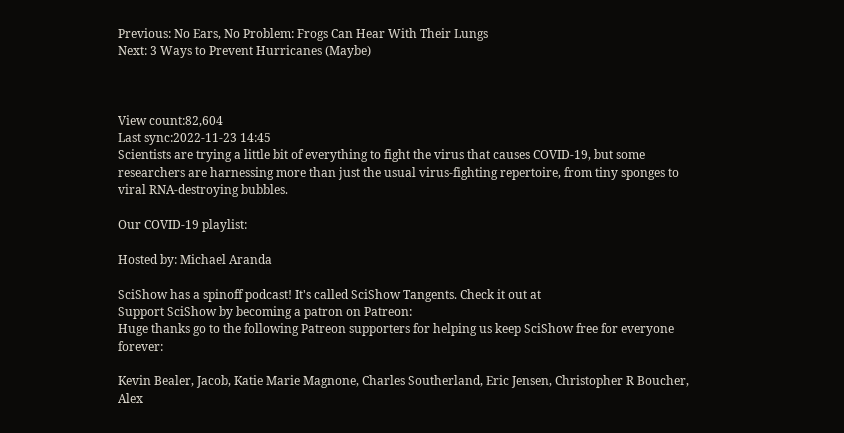Previous: No Ears, No Problem: Frogs Can Hear With Their Lungs
Next: 3 Ways to Prevent Hurricanes (Maybe)



View count:82,604
Last sync:2022-11-23 14:45
Scientists are trying a little bit of everything to fight the virus that causes COVID-19, but some researchers are harnessing more than just the usual virus-fighting repertoire, from tiny sponges to viral RNA-destroying bubbles.

Our COVID-19 playlist:

Hosted by: Michael Aranda

SciShow has a spinoff podcast! It's called SciShow Tangents. Check it out at
Support SciShow by becoming a patron on Patreon:
Huge thanks go to the following Patreon supporters for helping us keep SciShow free for everyone forever:

Kevin Bealer, Jacob, Katie Marie Magnone, Charles Southerland, Eric Jensen, Christopher R Boucher, Alex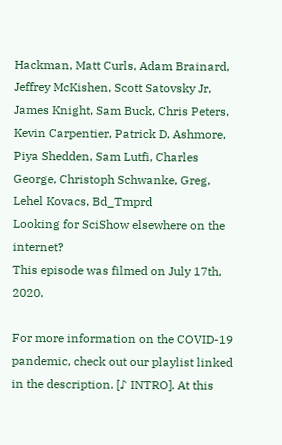Hackman, Matt Curls, Adam Brainard, Jeffrey McKishen, Scott Satovsky Jr, James Knight, Sam Buck, Chris Peters, Kevin Carpentier, Patrick D. Ashmore, Piya Shedden, Sam Lutfi, Charles George, Christoph Schwanke, Greg, Lehel Kovacs, Bd_Tmprd
Looking for SciShow elsewhere on the internet?
This episode was filmed on July 17th, 2020.

For more information on the COVID-19 pandemic, check out our playlist linked in the description. [♪ INTRO]. At this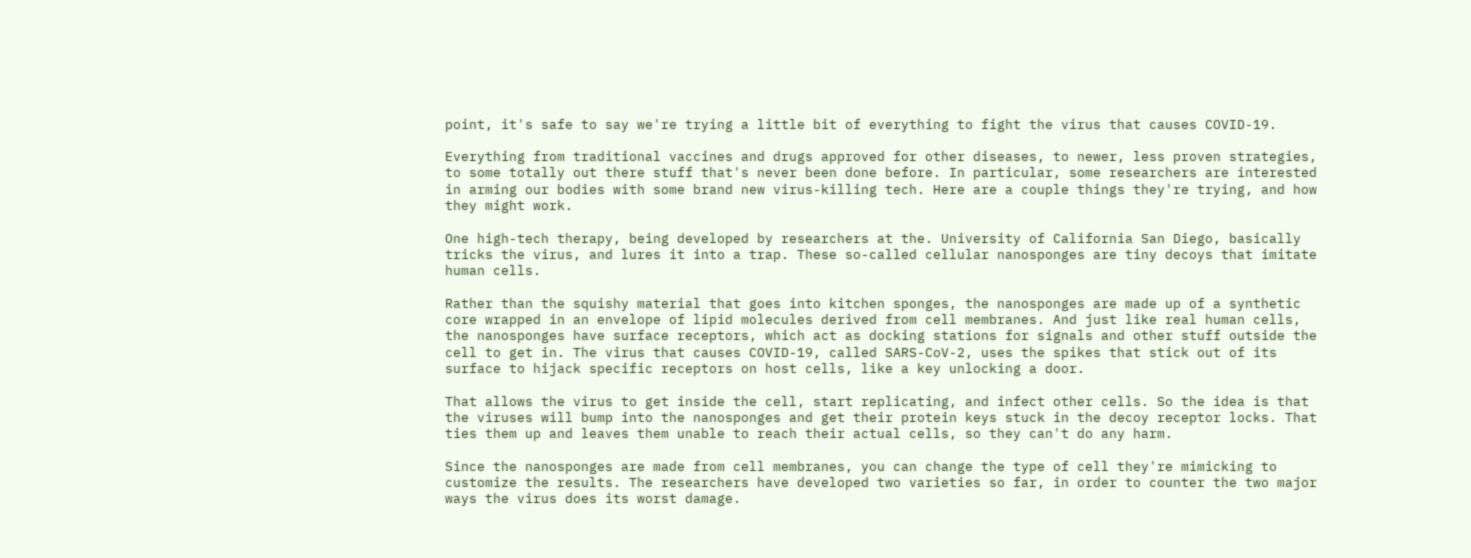point, it's safe to say we're trying a little bit of everything to fight the virus that causes COVID-19.

Everything from traditional vaccines and drugs approved for other diseases, to newer, less proven strategies, to some totally out there stuff that's never been done before. In particular, some researchers are interested in arming our bodies with some brand new virus-killing tech. Here are a couple things they're trying, and how they might work.

One high-tech therapy, being developed by researchers at the. University of California San Diego, basically tricks the virus, and lures it into a trap. These so-called cellular nanosponges are tiny decoys that imitate human cells.

Rather than the squishy material that goes into kitchen sponges, the nanosponges are made up of a synthetic core wrapped in an envelope of lipid molecules derived from cell membranes. And just like real human cells, the nanosponges have surface receptors, which act as docking stations for signals and other stuff outside the cell to get in. The virus that causes COVID-19, called SARS-CoV-2, uses the spikes that stick out of its surface to hijack specific receptors on host cells, like a key unlocking a door.

That allows the virus to get inside the cell, start replicating, and infect other cells. So the idea is that the viruses will bump into the nanosponges and get their protein keys stuck in the decoy receptor locks. That ties them up and leaves them unable to reach their actual cells, so they can't do any harm.

Since the nanosponges are made from cell membranes, you can change the type of cell they're mimicking to customize the results. The researchers have developed two varieties so far, in order to counter the two major ways the virus does its worst damage.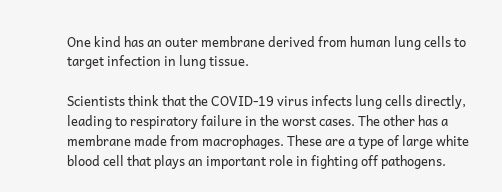One kind has an outer membrane derived from human lung cells to target infection in lung tissue.

Scientists think that the COVID-19 virus infects lung cells directly, leading to respiratory failure in the worst cases. The other has a membrane made from macrophages. These are a type of large white blood cell that plays an important role in fighting off pathogens.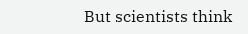But scientists think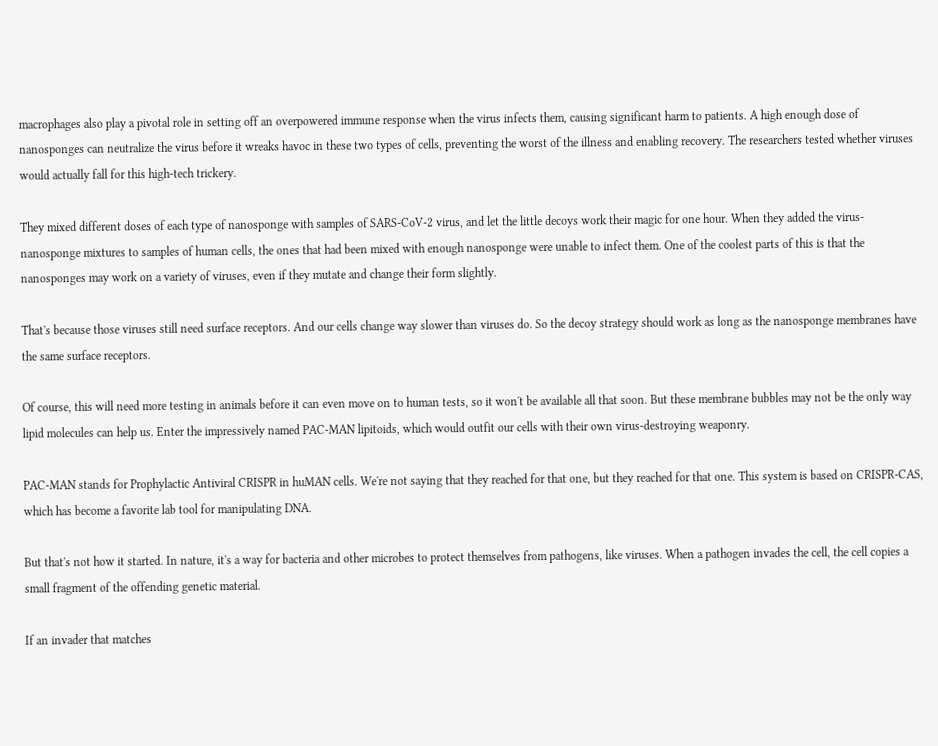macrophages also play a pivotal role in setting off an overpowered immune response when the virus infects them, causing significant harm to patients. A high enough dose of nanosponges can neutralize the virus before it wreaks havoc in these two types of cells, preventing the worst of the illness and enabling recovery. The researchers tested whether viruses would actually fall for this high-tech trickery.

They mixed different doses of each type of nanosponge with samples of SARS-CoV-2 virus, and let the little decoys work their magic for one hour. When they added the virus-nanosponge mixtures to samples of human cells, the ones that had been mixed with enough nanosponge were unable to infect them. One of the coolest parts of this is that the nanosponges may work on a variety of viruses, even if they mutate and change their form slightly.

That's because those viruses still need surface receptors. And our cells change way slower than viruses do. So the decoy strategy should work as long as the nanosponge membranes have the same surface receptors.

Of course, this will need more testing in animals before it can even move on to human tests, so it won't be available all that soon. But these membrane bubbles may not be the only way lipid molecules can help us. Enter the impressively named PAC-MAN lipitoids, which would outfit our cells with their own virus-destroying weaponry.

PAC-MAN stands for Prophylactic Antiviral CRISPR in huMAN cells. We're not saying that they reached for that one, but they reached for that one. This system is based on CRISPR-CAS, which has become a favorite lab tool for manipulating DNA.

But that's not how it started. In nature, it's a way for bacteria and other microbes to protect themselves from pathogens, like viruses. When a pathogen invades the cell, the cell copies a small fragment of the offending genetic material.

If an invader that matches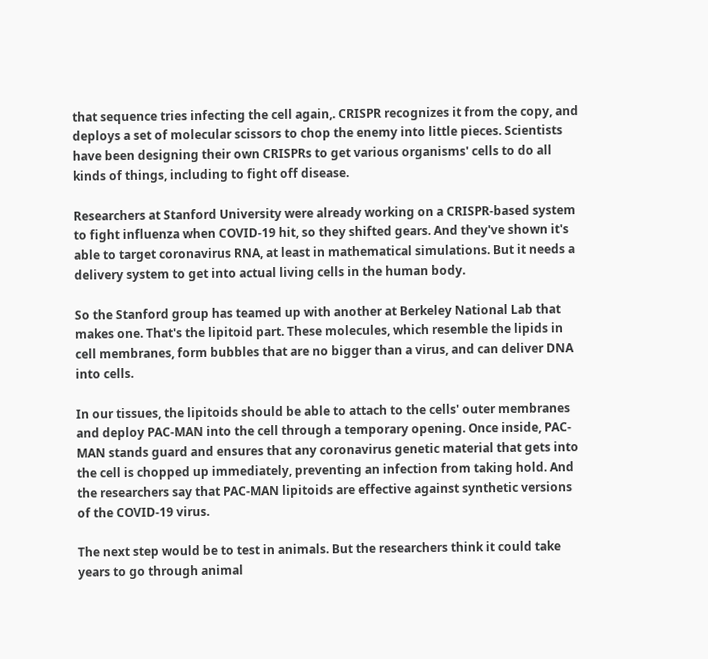that sequence tries infecting the cell again,. CRISPR recognizes it from the copy, and deploys a set of molecular scissors to chop the enemy into little pieces. Scientists have been designing their own CRISPRs to get various organisms' cells to do all kinds of things, including to fight off disease.

Researchers at Stanford University were already working on a CRISPR-based system to fight influenza when COVID-19 hit, so they shifted gears. And they've shown it's able to target coronavirus RNA, at least in mathematical simulations. But it needs a delivery system to get into actual living cells in the human body.

So the Stanford group has teamed up with another at Berkeley National Lab that makes one. That's the lipitoid part. These molecules, which resemble the lipids in cell membranes, form bubbles that are no bigger than a virus, and can deliver DNA into cells.

In our tissues, the lipitoids should be able to attach to the cells' outer membranes and deploy PAC-MAN into the cell through a temporary opening. Once inside, PAC-MAN stands guard and ensures that any coronavirus genetic material that gets into the cell is chopped up immediately, preventing an infection from taking hold. And the researchers say that PAC-MAN lipitoids are effective against synthetic versions of the COVID-19 virus.

The next step would be to test in animals. But the researchers think it could take years to go through animal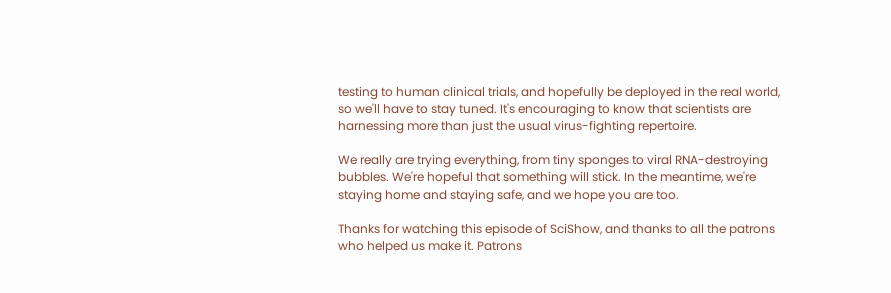testing to human clinical trials, and hopefully be deployed in the real world, so we'll have to stay tuned. It's encouraging to know that scientists are harnessing more than just the usual virus-fighting repertoire.

We really are trying everything, from tiny sponges to viral RNA-destroying bubbles. We're hopeful that something will stick. In the meantime, we're staying home and staying safe, and we hope you are too.

Thanks for watching this episode of SciShow, and thanks to all the patrons who helped us make it. Patrons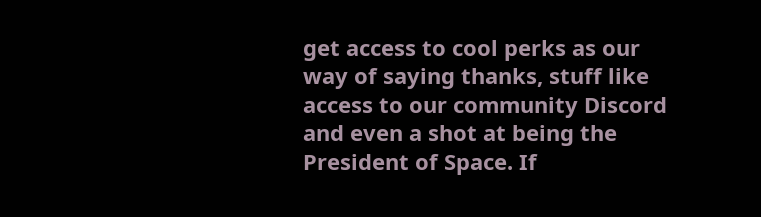get access to cool perks as our way of saying thanks, stuff like access to our community Discord and even a shot at being the President of Space. If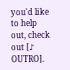you'd like to help out, check out [♪ OUTRO].